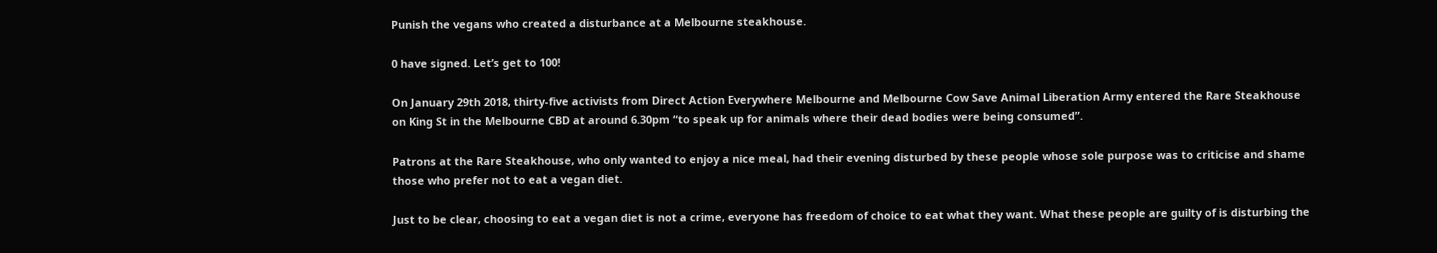Punish the vegans who created a disturbance at a Melbourne steakhouse.

0 have signed. Let’s get to 100!

On January 29th 2018, thirty-five activists from Direct Action Everywhere Melbourne and Melbourne Cow Save Animal Liberation Army entered the Rare Steakhouse on King St in the Melbourne CBD at around 6.30pm “to speak up for animals where their dead bodies were being consumed”.

Patrons at the Rare Steakhouse, who only wanted to enjoy a nice meal, had their evening disturbed by these people whose sole purpose was to criticise and shame those who prefer not to eat a vegan diet.

Just to be clear, choosing to eat a vegan diet is not a crime, everyone has freedom of choice to eat what they want. What these people are guilty of is disturbing the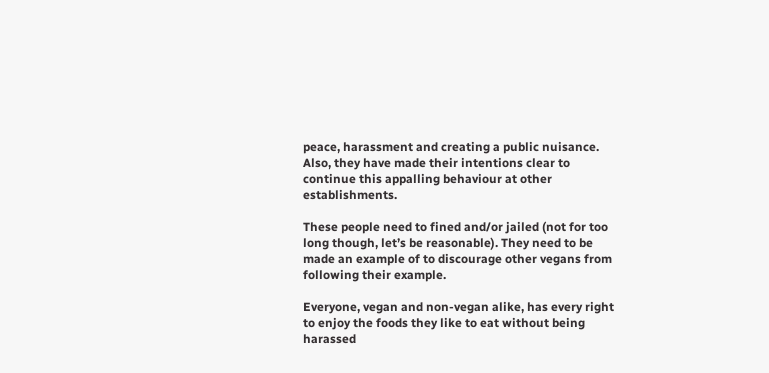peace, harassment and creating a public nuisance. Also, they have made their intentions clear to continue this appalling behaviour at other establishments.

These people need to fined and/or jailed (not for too long though, let’s be reasonable). They need to be made an example of to discourage other vegans from following their example.

Everyone, vegan and non-vegan alike, has every right to enjoy the foods they like to eat without being harassed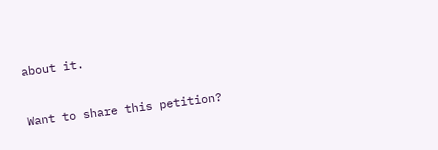about it.


Want to share this petition?